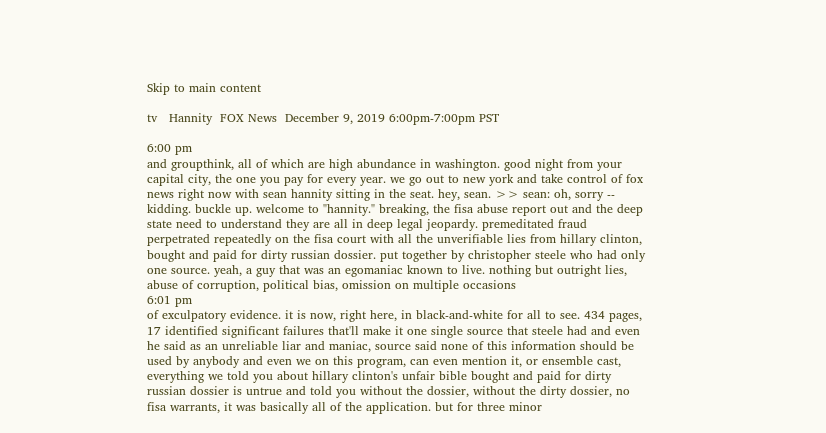Skip to main content

tv   Hannity  FOX News  December 9, 2019 6:00pm-7:00pm PST

6:00 pm
and groupthink, all of which are high abundance in washington. good night from your capital city, the one you pay for every year. we go out to new york and take control of fox news right now with sean hannity sitting in the seat. hey, sean. >> sean: oh, sorry -- kidding. buckle up. welcome to "hannity." breaking, the fisa abuse report out and the deep state need to understand they are all in deep legal jeopardy. premeditated fraud perpetrated repeatedly on the fisa court with all the unverifiable lies from hillary clinton, bought and paid for dirty russian dossier. put together by christopher steele who had only one source. yeah, a guy that was an egomaniac known to live. nothing but outright lies, abuse of corruption, political bias, omission on multiple occasions
6:01 pm
of exculpatory evidence. it is now, right here, in black-and-white for all to see. 434 pages, 17 identified significant failures that'll make it one single source that steele had and even he said as an unreliable liar and maniac, source said none of this information should be used by anybody and even we on this program, can even mention it, or ensemble cast, everything we told you about hillary clinton's unfair bible bought and paid for dirty russian dossier is untrue and told you without the dossier, without the dirty dossier, no fisa warrants, it was basically all of the application. but for three minor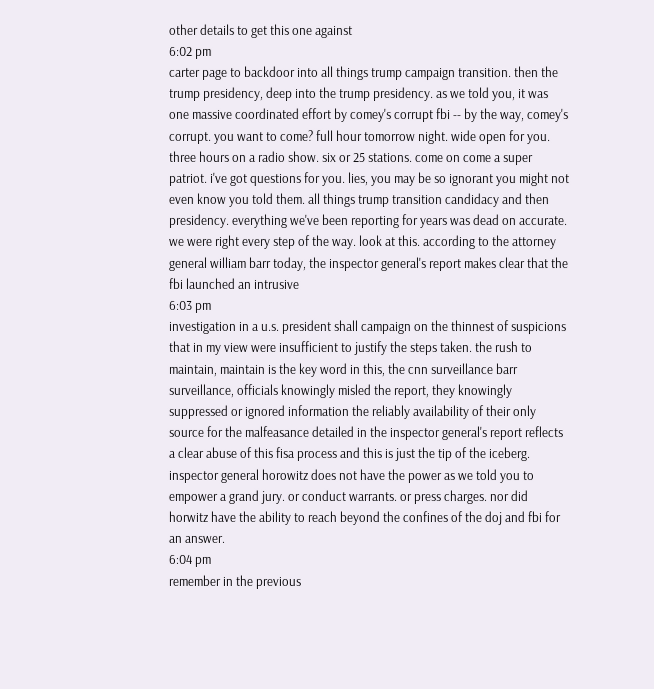other details to get this one against
6:02 pm
carter page to backdoor into all things trump campaign transition. then the trump presidency, deep into the trump presidency. as we told you, it was one massive coordinated effort by comey's corrupt fbi -- by the way, comey's corrupt. you want to come? full hour tomorrow night. wide open for you. three hours on a radio show. six or 25 stations. come on come a super patriot. i've got questions for you. lies, you may be so ignorant you might not even know you told them. all things trump transition candidacy and then presidency. everything we've been reporting for years was dead on accurate. we were right every step of the way. look at this. according to the attorney general william barr today, the inspector general's report makes clear that the fbi launched an intrusive
6:03 pm
investigation in a u.s. president shall campaign on the thinnest of suspicions that in my view were insufficient to justify the steps taken. the rush to maintain, maintain is the key word in this, the cnn surveillance barr surveillance, officials knowingly misled the report, they knowingly suppressed or ignored information the reliably availability of their only source for the malfeasance detailed in the inspector general's report reflects a clear abuse of this fisa process and this is just the tip of the iceberg. inspector general horowitz does not have the power as we told you to empower a grand jury. or conduct warrants. or press charges. nor did horwitz have the ability to reach beyond the confines of the doj and fbi for an answer.
6:04 pm
remember in the previous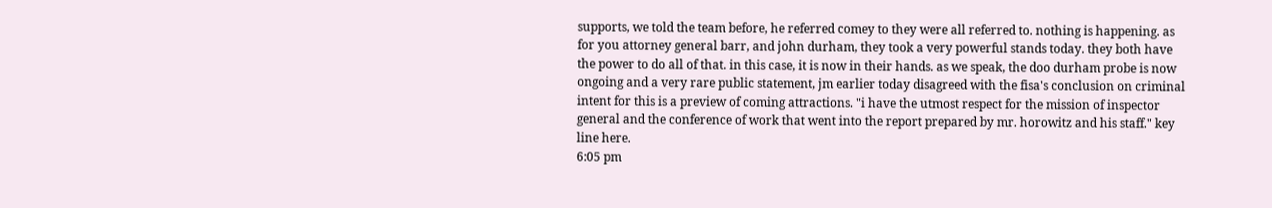supports, we told the team before, he referred comey to they were all referred to. nothing is happening. as for you attorney general barr, and john durham, they took a very powerful stands today. they both have the power to do all of that. in this case, it is now in their hands. as we speak, the doo durham probe is now ongoing and a very rare public statement, jm earlier today disagreed with the fisa's conclusion on criminal intent for this is a preview of coming attractions. "i have the utmost respect for the mission of inspector general and the conference of work that went into the report prepared by mr. horowitz and his staff." key line here.
6:05 pm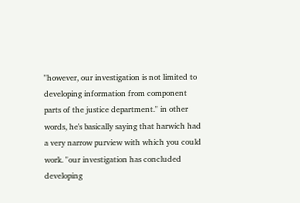"however, our investigation is not limited to developing information from component parts of the justice department." in other words, he's basically saying that harwich had a very narrow purview with which you could work. "our investigation has concluded developing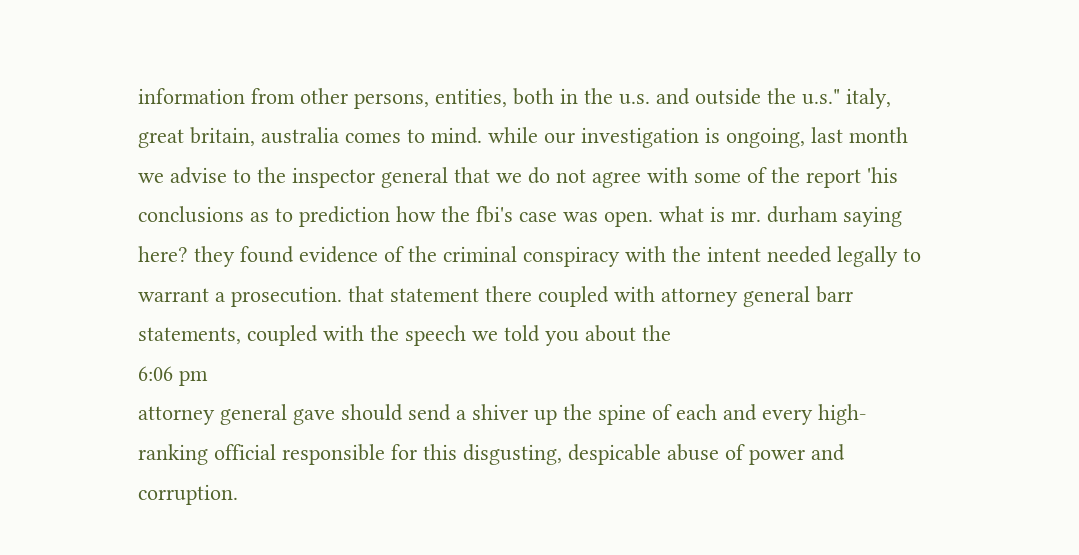information from other persons, entities, both in the u.s. and outside the u.s." italy, great britain, australia comes to mind. while our investigation is ongoing, last month we advise to the inspector general that we do not agree with some of the report 'his conclusions as to prediction how the fbi's case was open. what is mr. durham saying here? they found evidence of the criminal conspiracy with the intent needed legally to warrant a prosecution. that statement there coupled with attorney general barr statements, coupled with the speech we told you about the
6:06 pm
attorney general gave should send a shiver up the spine of each and every high-ranking official responsible for this disgusting, despicable abuse of power and corruption.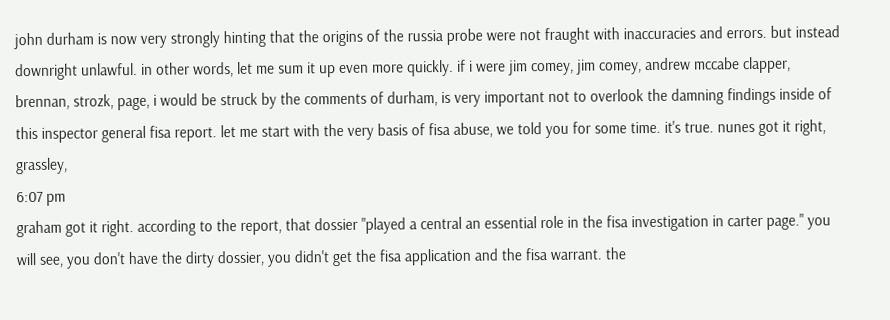john durham is now very strongly hinting that the origins of the russia probe were not fraught with inaccuracies and errors. but instead downright unlawful. in other words, let me sum it up even more quickly. if i were jim comey, jim comey, andrew mccabe clapper, brennan, strozk, page, i would be struck by the comments of durham, is very important not to overlook the damning findings inside of this inspector general fisa report. let me start with the very basis of fisa abuse, we told you for some time. it's true. nunes got it right, grassley,
6:07 pm
graham got it right. according to the report, that dossier "played a central an essential role in the fisa investigation in carter page." you will see, you don't have the dirty dossier, you didn't get the fisa application and the fisa warrant. the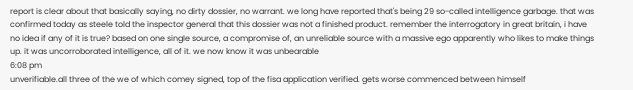report is clear about that basically saying, no dirty dossier, no warrant. we long have reported that's being 29 so-called intelligence garbage. that was confirmed today as steele told the inspector general that this dossier was not a finished product. remember the interrogatory in great britain, i have no idea if any of it is true? based on one single source, a compromise of, an unreliable source with a massive ego apparently who likes to make things up. it was uncorroborated intelligence, all of it. we now know it was unbearable
6:08 pm
unverifiable.all three of the we of which comey signed, top of the fisa application verified. gets worse commenced between himself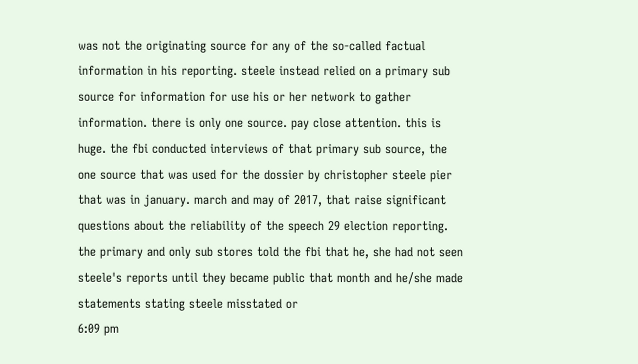was not the originating source for any of the so-called factual information in his reporting. steele instead relied on a primary sub source for information for use his or her network to gather information. there is only one source. pay close attention. this is huge. the fbi conducted interviews of that primary sub source, the one source that was used for the dossier by christopher steele pier that was in january. march and may of 2017, that raise significant questions about the reliability of the speech 29 election reporting. the primary and only sub stores told the fbi that he, she had not seen steele's reports until they became public that month and he/she made statements stating steele misstated or
6:09 pm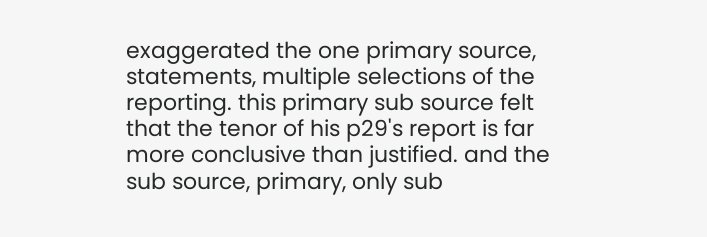exaggerated the one primary source, statements, multiple selections of the reporting. this primary sub source felt that the tenor of his p29's report is far more conclusive than justified. and the sub source, primary, only sub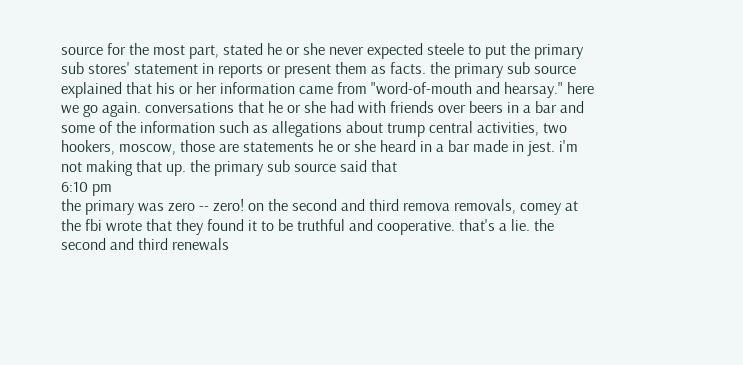source for the most part, stated he or she never expected steele to put the primary sub stores' statement in reports or present them as facts. the primary sub source explained that his or her information came from "word-of-mouth and hearsay." here we go again. conversations that he or she had with friends over beers in a bar and some of the information such as allegations about trump central activities, two hookers, moscow, those are statements he or she heard in a bar made in jest. i'm not making that up. the primary sub source said that
6:10 pm
the primary was zero -- zero! on the second and third remova removals, comey at the fbi wrote that they found it to be truthful and cooperative. that's a lie. the second and third renewals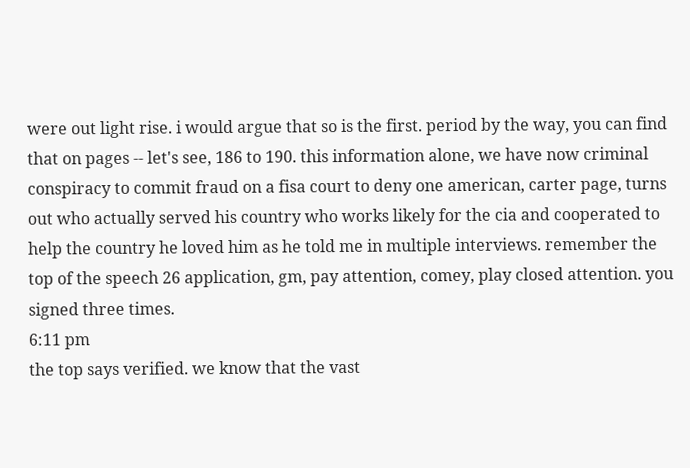were out light rise. i would argue that so is the first. period by the way, you can find that on pages -- let's see, 186 to 190. this information alone, we have now criminal conspiracy to commit fraud on a fisa court to deny one american, carter page, turns out who actually served his country who works likely for the cia and cooperated to help the country he loved him as he told me in multiple interviews. remember the top of the speech 26 application, gm, pay attention, comey, play closed attention. you signed three times.
6:11 pm
the top says verified. we know that the vast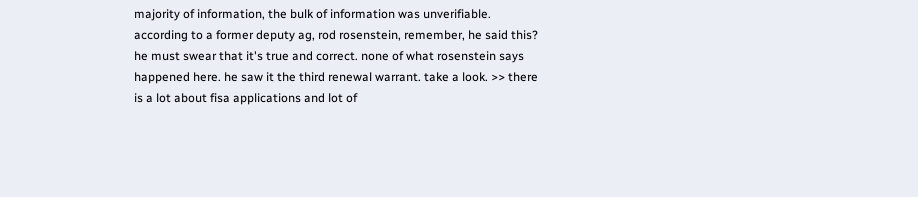majority of information, the bulk of information was unverifiable. according to a former deputy ag, rod rosenstein, remember, he said this? he must swear that it's true and correct. none of what rosenstein says happened here. he saw it the third renewal warrant. take a look. >> there is a lot about fisa applications and lot of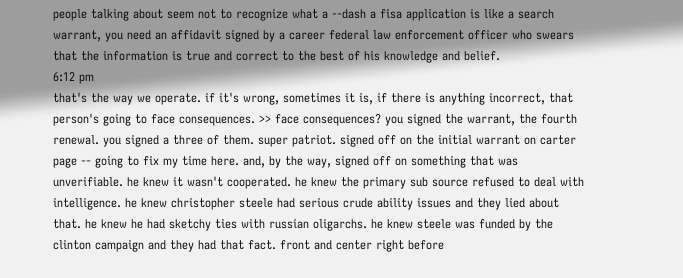people talking about seem not to recognize what a --dash a fisa application is like a search warrant, you need an affidavit signed by a career federal law enforcement officer who swears that the information is true and correct to the best of his knowledge and belief.
6:12 pm
that's the way we operate. if it's wrong, sometimes it is, if there is anything incorrect, that person's going to face consequences. >> face consequences? you signed the warrant, the fourth renewal. you signed a three of them. super patriot. signed off on the initial warrant on carter page -- going to fix my time here. and, by the way, signed off on something that was unverifiable. he knew it wasn't cooperated. he knew the primary sub source refused to deal with intelligence. he knew christopher steele had serious crude ability issues and they lied about that. he knew he had sketchy ties with russian oligarchs. he knew steele was funded by the clinton campaign and they had that fact. front and center right before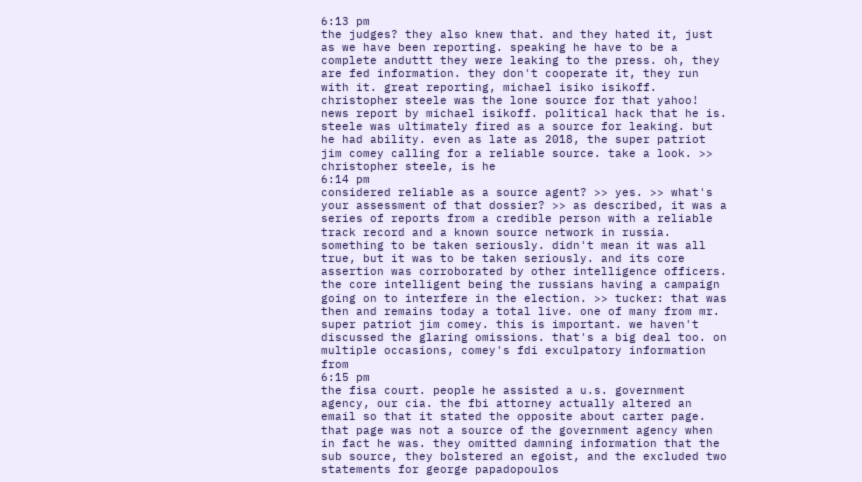6:13 pm
the judges? they also knew that. and they hated it, just as we have been reporting. speaking he have to be a complete anduttt they were leaking to the press. oh, they are fed information. they don't cooperate it, they run with it. great reporting, michael isiko isikoff. christopher steele was the lone source for that yahoo! news report by michael isikoff. political hack that he is. steele was ultimately fired as a source for leaking. but he had ability. even as late as 2018, the super patriot jim comey calling for a reliable source. take a look. >> christopher steele, is he
6:14 pm
considered reliable as a source agent? >> yes. >> what's your assessment of that dossier? >> as described, it was a series of reports from a credible person with a reliable track record and a known source network in russia. something to be taken seriously. didn't mean it was all true, but it was to be taken seriously. and its core assertion was corroborated by other intelligence officers. the core intelligent being the russians having a campaign going on to interfere in the election. >> tucker: that was then and remains today a total live. one of many from mr. super patriot jim comey. this is important. we haven't discussed the glaring omissions. that's a big deal too. on multiple occasions, comey's fdi exculpatory information from
6:15 pm
the fisa court. people he assisted a u.s. government agency, our cia. the fbi attorney actually altered an email so that it stated the opposite about carter page. that page was not a source of the government agency when in fact he was. they omitted damning information that the sub source, they bolstered an egoist, and the excluded two statements for george papadopoulos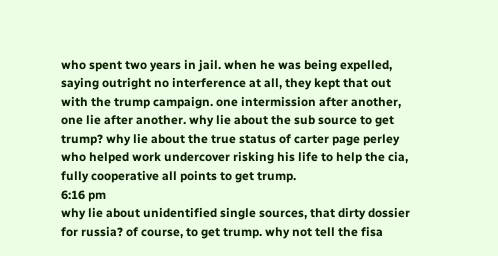who spent two years in jail. when he was being expelled, saying outright no interference at all, they kept that out with the trump campaign. one intermission after another, one lie after another. why lie about the sub source to get trump? why lie about the true status of carter page perley who helped work undercover risking his life to help the cia, fully cooperative all points to get trump.
6:16 pm
why lie about unidentified single sources, that dirty dossier for russia? of course, to get trump. why not tell the fisa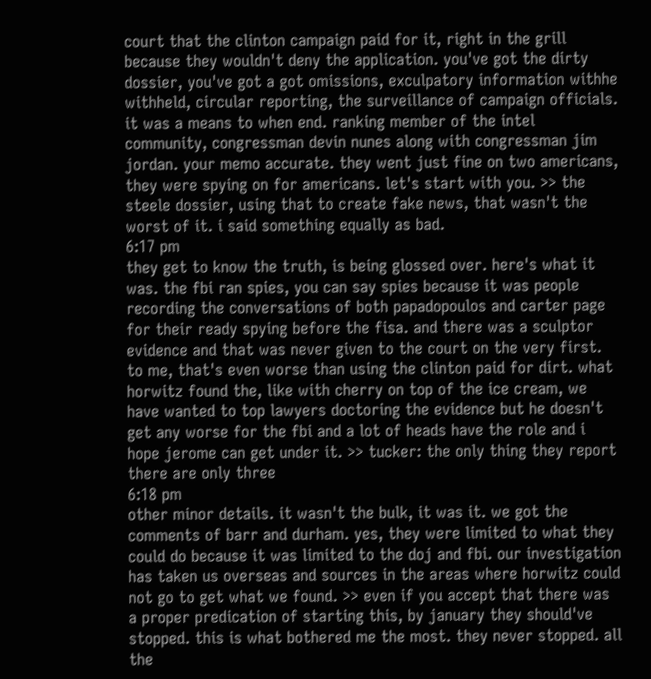court that the clinton campaign paid for it, right in the grill because they wouldn't deny the application. you've got the dirty dossier, you've got a got omissions, exculpatory information withhe withheld, circular reporting, the surveillance of campaign officials. it was a means to when end. ranking member of the intel community, congressman devin nunes along with congressman jim jordan. your memo accurate. they went just fine on two americans, they were spying on for americans. let's start with you. >> the steele dossier, using that to create fake news, that wasn't the worst of it. i said something equally as bad.
6:17 pm
they get to know the truth, is being glossed over. here's what it was. the fbi ran spies, you can say spies because it was people recording the conversations of both papadopoulos and carter page for their ready spying before the fisa. and there was a sculptor evidence and that was never given to the court on the very first. to me, that's even worse than using the clinton paid for dirt. what horwitz found the, like with cherry on top of the ice cream, we have wanted to top lawyers doctoring the evidence but he doesn't get any worse for the fbi and a lot of heads have the role and i hope jerome can get under it. >> tucker: the only thing they report there are only three
6:18 pm
other minor details. it wasn't the bulk, it was it. we got the comments of barr and durham. yes, they were limited to what they could do because it was limited to the doj and fbi. our investigation has taken us overseas and sources in the areas where horwitz could not go to get what we found. >> even if you accept that there was a proper predication of starting this, by january they should've stopped. this is what bothered me the most. they never stopped. all the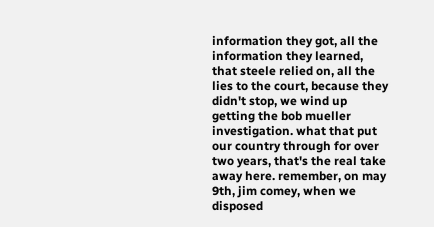information they got, all the information they learned, that steele relied on, all the lies to the court, because they didn't stop, we wind up getting the bob mueller investigation. what that put our country through for over two years, that's the real take away here. remember, on may 9th, jim comey, when we disposed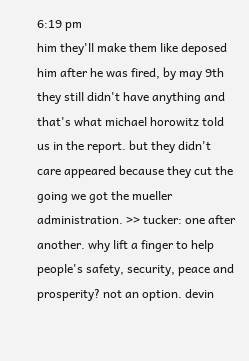6:19 pm
him they'll make them like deposed him after he was fired, by may 9th they still didn't have anything and that's what michael horowitz told us in the report. but they didn't care appeared because they cut the going we got the mueller administration. >> tucker: one after another. why lift a finger to help people's safety, security, peace and prosperity? not an option. devin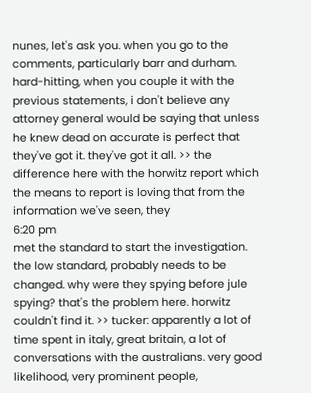nunes, let's ask you. when you go to the comments, particularly barr and durham. hard-hitting, when you couple it with the previous statements, i don't believe any attorney general would be saying that unless he knew dead on accurate is perfect that they've got it. they've got it all. >> the difference here with the horwitz report which the means to report is loving that from the information we've seen, they
6:20 pm
met the standard to start the investigation. the low standard, probably needs to be changed. why were they spying before jule spying? that's the problem here. horwitz couldn't find it. >> tucker: apparently a lot of time spent in italy, great britain, a lot of conversations with the australians. very good likelihood, very prominent people,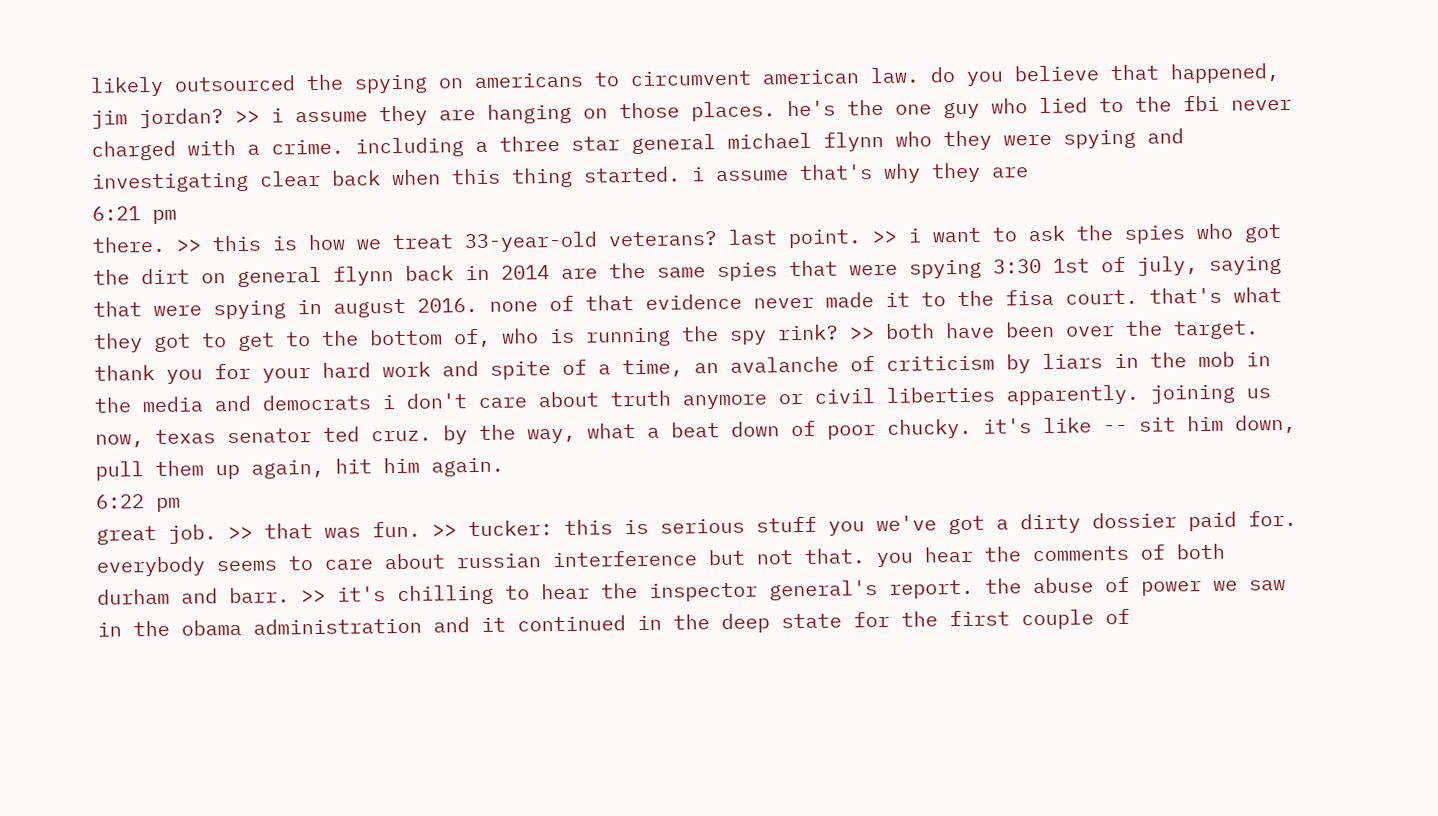likely outsourced the spying on americans to circumvent american law. do you believe that happened, jim jordan? >> i assume they are hanging on those places. he's the one guy who lied to the fbi never charged with a crime. including a three star general michael flynn who they were spying and investigating clear back when this thing started. i assume that's why they are
6:21 pm
there. >> this is how we treat 33-year-old veterans? last point. >> i want to ask the spies who got the dirt on general flynn back in 2014 are the same spies that were spying 3:30 1st of july, saying that were spying in august 2016. none of that evidence never made it to the fisa court. that's what they got to get to the bottom of, who is running the spy rink? >> both have been over the target. thank you for your hard work and spite of a time, an avalanche of criticism by liars in the mob in the media and democrats i don't care about truth anymore or civil liberties apparently. joining us now, texas senator ted cruz. by the way, what a beat down of poor chucky. it's like -- sit him down, pull them up again, hit him again.
6:22 pm
great job. >> that was fun. >> tucker: this is serious stuff you we've got a dirty dossier paid for. everybody seems to care about russian interference but not that. you hear the comments of both durham and barr. >> it's chilling to hear the inspector general's report. the abuse of power we saw in the obama administration and it continued in the deep state for the first couple of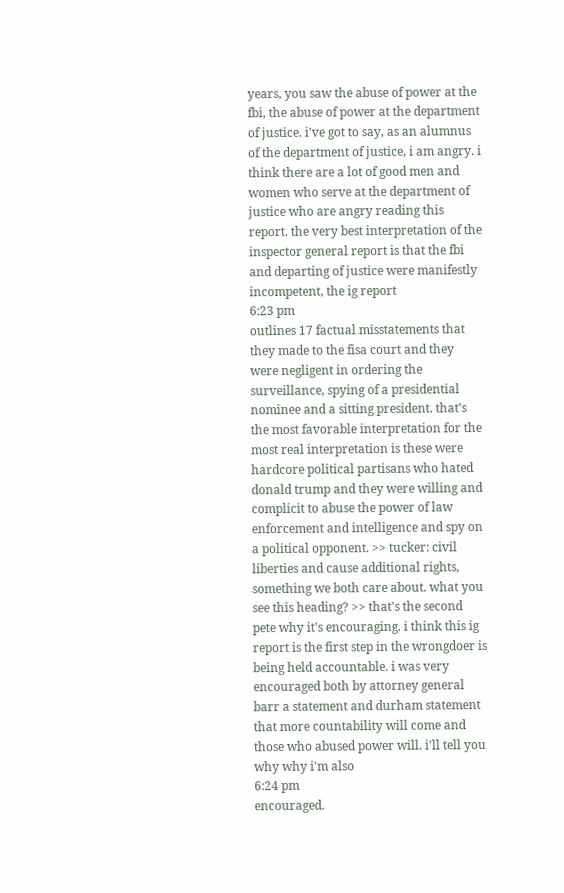years, you saw the abuse of power at the fbi, the abuse of power at the department of justice. i've got to say, as an alumnus of the department of justice, i am angry. i think there are a lot of good men and women who serve at the department of justice who are angry reading this report. the very best interpretation of the inspector general report is that the fbi and departing of justice were manifestly incompetent, the ig report
6:23 pm
outlines 17 factual misstatements that they made to the fisa court and they were negligent in ordering the surveillance, spying of a presidential nominee and a sitting president. that's the most favorable interpretation for the most real interpretation is these were hardcore political partisans who hated donald trump and they were willing and complicit to abuse the power of law enforcement and intelligence and spy on a political opponent. >> tucker: civil liberties and cause additional rights, something we both care about. what you see this heading? >> that's the second pete why it's encouraging. i think this ig report is the first step in the wrongdoer is being held accountable. i was very encouraged both by attorney general barr a statement and durham statement that more countability will come and those who abused power will. i'll tell you why why i'm also
6:24 pm
encouraged.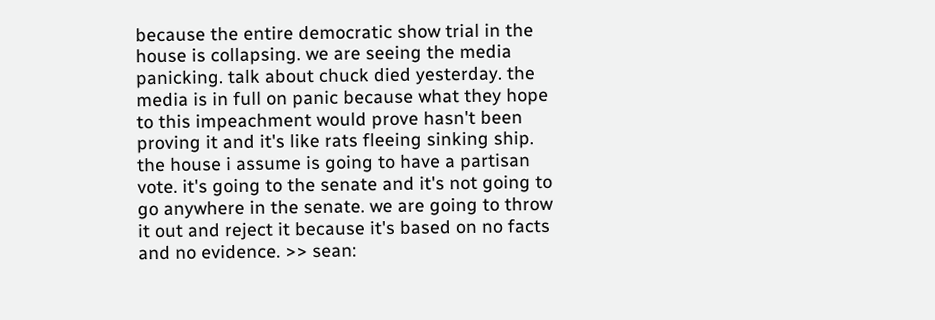because the entire democratic show trial in the house is collapsing. we are seeing the media panicking. talk about chuck died yesterday. the media is in full on panic because what they hope to this impeachment would prove hasn't been proving it and it's like rats fleeing sinking ship. the house i assume is going to have a partisan vote. it's going to the senate and it's not going to go anywhere in the senate. we are going to throw it out and reject it because it's based on no facts and no evidence. >> sean: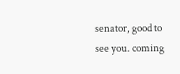senator, good to see you. coming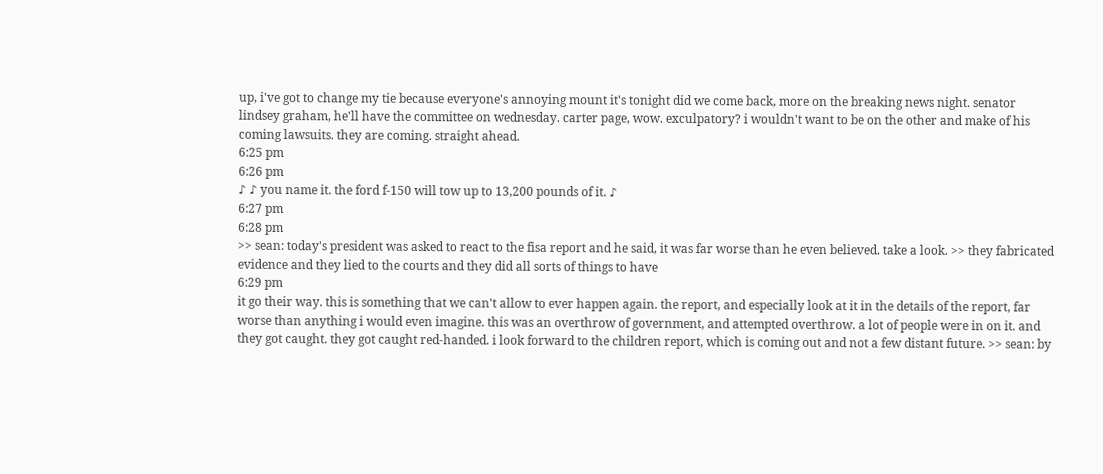up, i've got to change my tie because everyone's annoying mount it's tonight did we come back, more on the breaking news night. senator lindsey graham, he'll have the committee on wednesday. carter page, wow. exculpatory? i wouldn't want to be on the other and make of his coming lawsuits. they are coming. straight ahead.
6:25 pm
6:26 pm
♪ ♪ you name it. the ford f-150 will tow up to 13,200 pounds of it. ♪
6:27 pm
6:28 pm
>> sean: today's president was asked to react to the fisa report and he said, it was far worse than he even believed. take a look. >> they fabricated evidence and they lied to the courts and they did all sorts of things to have
6:29 pm
it go their way. this is something that we can't allow to ever happen again. the report, and especially look at it in the details of the report, far worse than anything i would even imagine. this was an overthrow of government, and attempted overthrow. a lot of people were in on it. and they got caught. they got caught red-handed. i look forward to the children report, which is coming out and not a few distant future. >> sean: by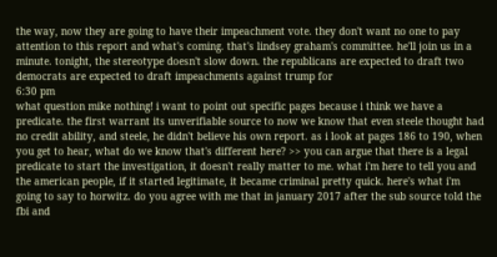the way, now they are going to have their impeachment vote. they don't want no one to pay attention to this report and what's coming. that's lindsey graham's committee. he'll join us in a minute. tonight, the stereotype doesn't slow down. the republicans are expected to draft two democrats are expected to draft impeachments against trump for
6:30 pm
what question mike nothing! i want to point out specific pages because i think we have a predicate. the first warrant its unverifiable source to now we know that even steele thought had no credit ability, and steele, he didn't believe his own report. as i look at pages 186 to 190, when you get to hear, what do we know that's different here? >> you can argue that there is a legal predicate to start the investigation, it doesn't really matter to me. what i'm here to tell you and the american people, if it started legitimate, it became criminal pretty quick. here's what i'm going to say to horwitz. do you agree with me that in january 2017 after the sub source told the fbi and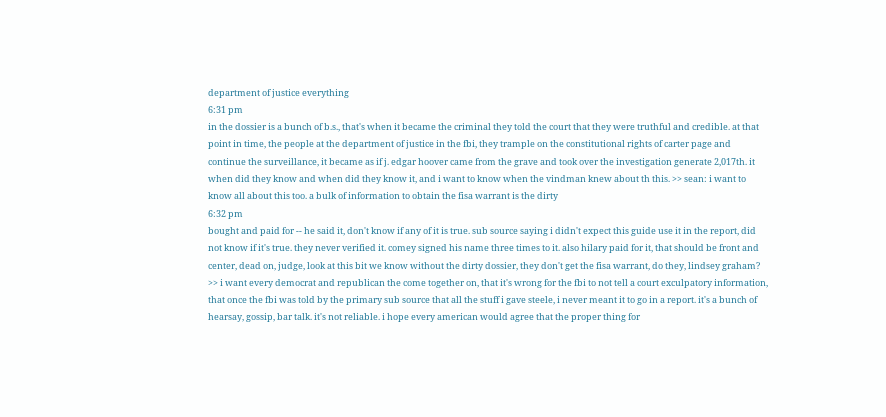department of justice everything
6:31 pm
in the dossier is a bunch of b.s., that's when it became the criminal they told the court that they were truthful and credible. at that point in time, the people at the department of justice in the fbi, they trample on the constitutional rights of carter page and continue the surveillance, it became as if j. edgar hoover came from the grave and took over the investigation generate 2,017th. it when did they know and when did they know it, and i want to know when the vindman knew about th this. >> sean: i want to know all about this too. a bulk of information to obtain the fisa warrant is the dirty
6:32 pm
bought and paid for -- he said it, don't know if any of it is true. sub source saying i didn't expect this guide use it in the report, did not know if it's true. they never verified it. comey signed his name three times to it. also hilary paid for it, that should be front and center, dead on, judge, look at this bit we know without the dirty dossier, they don't get the fisa warrant, do they, lindsey graham? >> i want every democrat and republican the come together on, that it's wrong for the fbi to not tell a court exculpatory information, that once the fbi was told by the primary sub source that all the stuff i gave steele, i never meant it to go in a report. it's a bunch of hearsay, gossip, bar talk. it's not reliable. i hope every american would agree that the proper thing for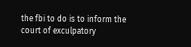the fbi to do is to inform the court of exculpatory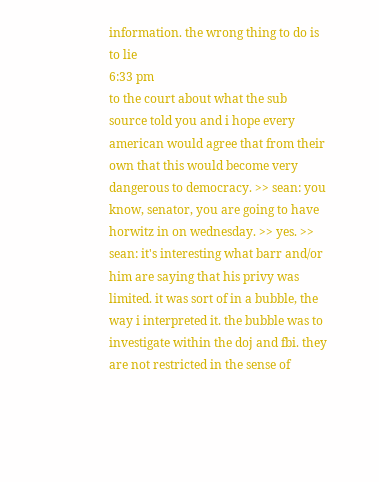information. the wrong thing to do is to lie
6:33 pm
to the court about what the sub source told you and i hope every american would agree that from their own that this would become very dangerous to democracy. >> sean: you know, senator, you are going to have horwitz in on wednesday. >> yes. >> sean: it's interesting what barr and/or him are saying that his privy was limited. it was sort of in a bubble, the way i interpreted it. the bubble was to investigate within the doj and fbi. they are not restricted in the sense of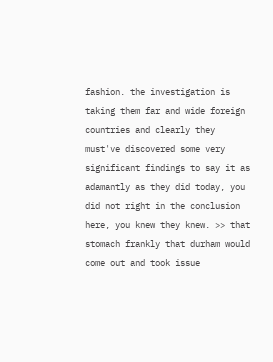fashion. the investigation is taking them far and wide foreign countries and clearly they must've discovered some very significant findings to say it as adamantly as they did today, you did not right in the conclusion here, you knew they knew. >> that stomach frankly that durham would come out and took issue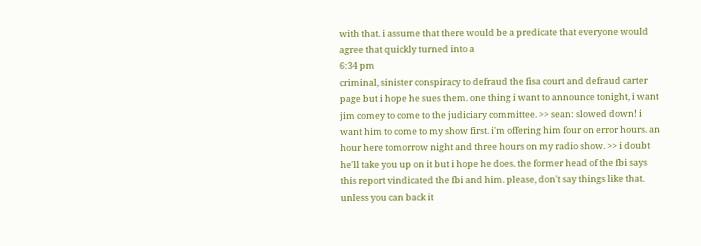with that. i assume that there would be a predicate that everyone would agree that quickly turned into a
6:34 pm
criminal, sinister conspiracy to defraud the fisa court and defraud carter page but i hope he sues them. one thing i want to announce tonight, i want jim comey to come to the judiciary committee. >> sean: slowed down! i want him to come to my show first. i'm offering him four on error hours. an hour here tomorrow night and three hours on my radio show. >> i doubt he'll take you up on it but i hope he does. the former head of the fbi says this report vindicated the fbi and him. please, don't say things like that. unless you can back it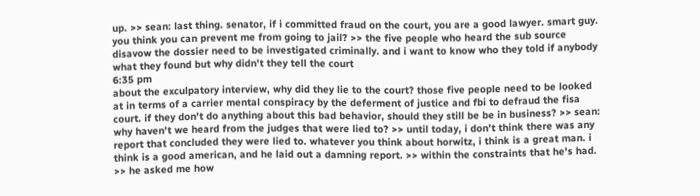up. >> sean: last thing. senator, if i committed fraud on the court, you are a good lawyer. smart guy. you think you can prevent me from going to jail? >> the five people who heard the sub source disavow the dossier need to be investigated criminally. and i want to know who they told if anybody what they found but why didn't they tell the court
6:35 pm
about the exculpatory interview, why did they lie to the court? those five people need to be looked at in terms of a carrier mental conspiracy by the deferment of justice and fbi to defraud the fisa court. if they don't do anything about this bad behavior, should they still be be in business? >> sean: why haven't we heard from the judges that were lied to? >> until today, i don't think there was any report that concluded they were lied to. whatever you think about horwitz, i think is a great man. i think is a good american, and he laid out a damning report. >> within the constraints that he's had. >> he asked me how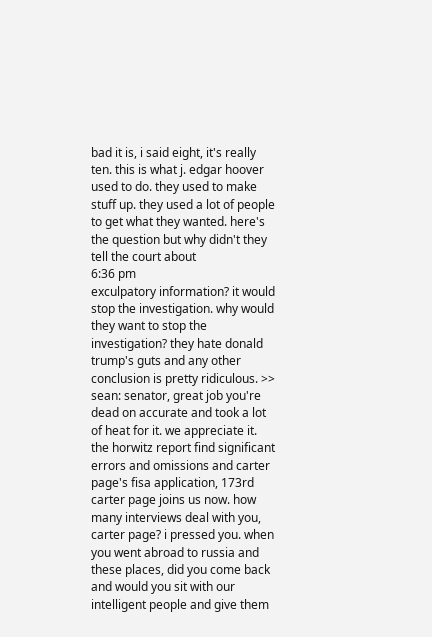bad it is, i said eight, it's really ten. this is what j. edgar hoover used to do. they used to make stuff up. they used a lot of people to get what they wanted. here's the question but why didn't they tell the court about
6:36 pm
exculpatory information? it would stop the investigation. why would they want to stop the investigation? they hate donald trump's guts and any other conclusion is pretty ridiculous. >> sean: senator, great job you're dead on accurate and took a lot of heat for it. we appreciate it. the horwitz report find significant errors and omissions and carter page's fisa application, 173rd carter page joins us now. how many interviews deal with you, carter page? i pressed you. when you went abroad to russia and these places, did you come back and would you sit with our intelligent people and give them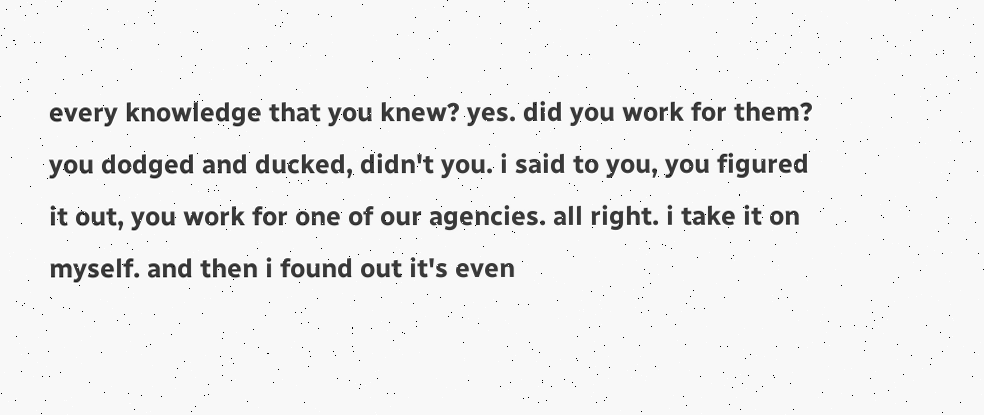every knowledge that you knew? yes. did you work for them? you dodged and ducked, didn't you. i said to you, you figured it out, you work for one of our agencies. all right. i take it on myself. and then i found out it's even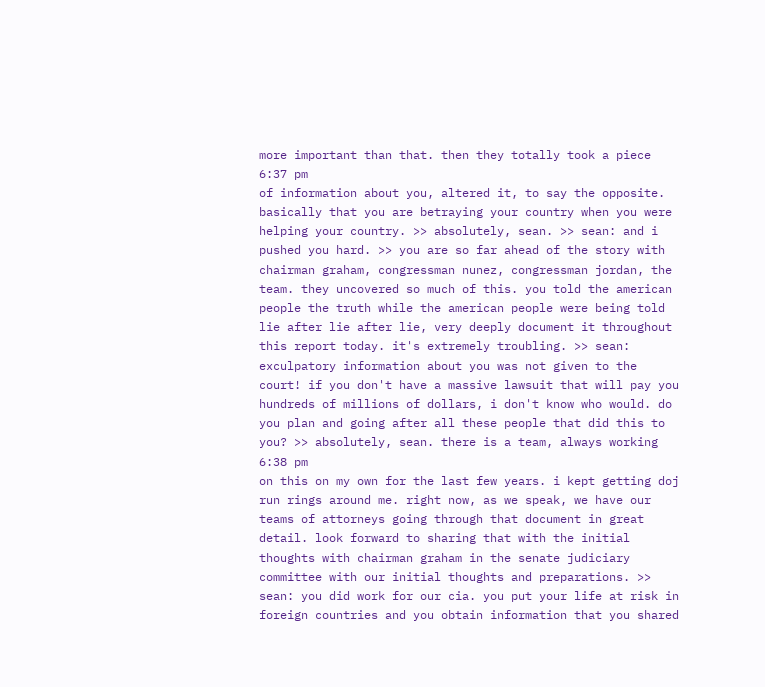more important than that. then they totally took a piece
6:37 pm
of information about you, altered it, to say the opposite. basically that you are betraying your country when you were helping your country. >> absolutely, sean. >> sean: and i pushed you hard. >> you are so far ahead of the story with chairman graham, congressman nunez, congressman jordan, the team. they uncovered so much of this. you told the american people the truth while the american people were being told lie after lie after lie, very deeply document it throughout this report today. it's extremely troubling. >> sean: exculpatory information about you was not given to the court! if you don't have a massive lawsuit that will pay you hundreds of millions of dollars, i don't know who would. do you plan and going after all these people that did this to you? >> absolutely, sean. there is a team, always working
6:38 pm
on this on my own for the last few years. i kept getting doj run rings around me. right now, as we speak, we have our teams of attorneys going through that document in great detail. look forward to sharing that with the initial thoughts with chairman graham in the senate judiciary committee with our initial thoughts and preparations. >> sean: you did work for our cia. you put your life at risk in foreign countries and you obtain information that you shared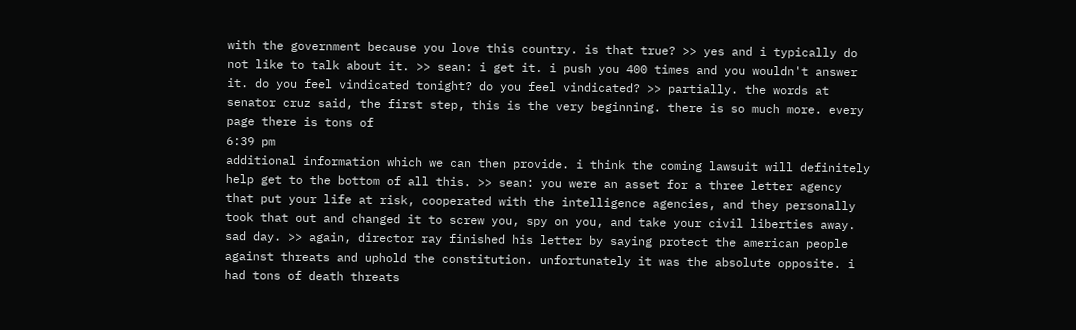with the government because you love this country. is that true? >> yes and i typically do not like to talk about it. >> sean: i get it. i push you 400 times and you wouldn't answer it. do you feel vindicated tonight? do you feel vindicated? >> partially. the words at senator cruz said, the first step, this is the very beginning. there is so much more. every page there is tons of
6:39 pm
additional information which we can then provide. i think the coming lawsuit will definitely help get to the bottom of all this. >> sean: you were an asset for a three letter agency that put your life at risk, cooperated with the intelligence agencies, and they personally took that out and changed it to screw you, spy on you, and take your civil liberties away. sad day. >> again, director ray finished his letter by saying protect the american people against threats and uphold the constitution. unfortunately it was the absolute opposite. i had tons of death threats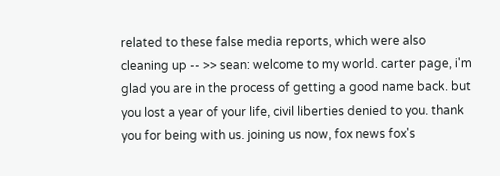related to these false media reports, which were also cleaning up -- >> sean: welcome to my world. carter page, i'm glad you are in the process of getting a good name back. but you lost a year of your life, civil liberties denied to you. thank you for being with us. joining us now, fox news fox's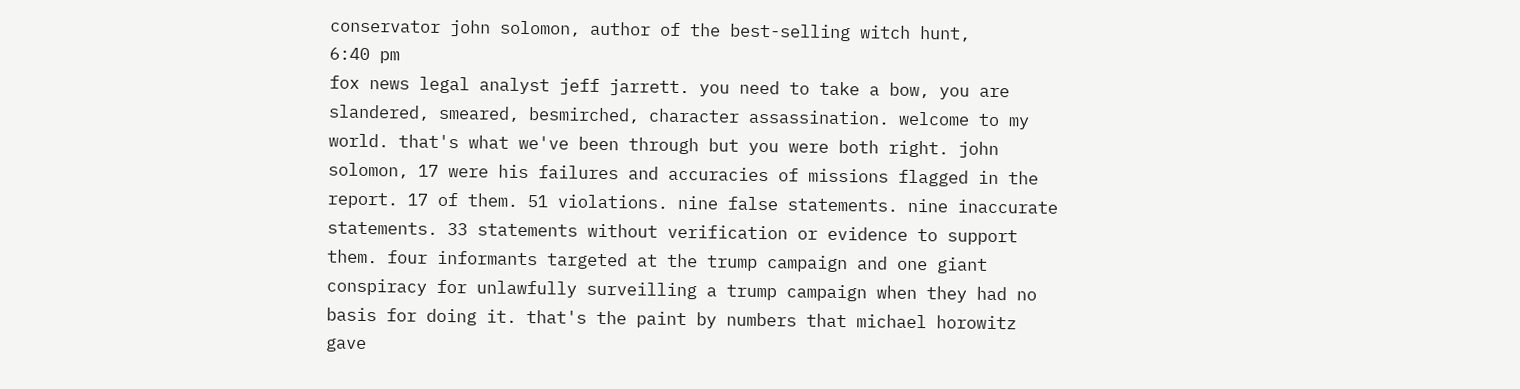conservator john solomon, author of the best-selling witch hunt,
6:40 pm
fox news legal analyst jeff jarrett. you need to take a bow, you are slandered, smeared, besmirched, character assassination. welcome to my world. that's what we've been through but you were both right. john solomon, 17 were his failures and accuracies of missions flagged in the report. 17 of them. 51 violations. nine false statements. nine inaccurate statements. 33 statements without verification or evidence to support them. four informants targeted at the trump campaign and one giant conspiracy for unlawfully surveilling a trump campaign when they had no basis for doing it. that's the paint by numbers that michael horowitz gave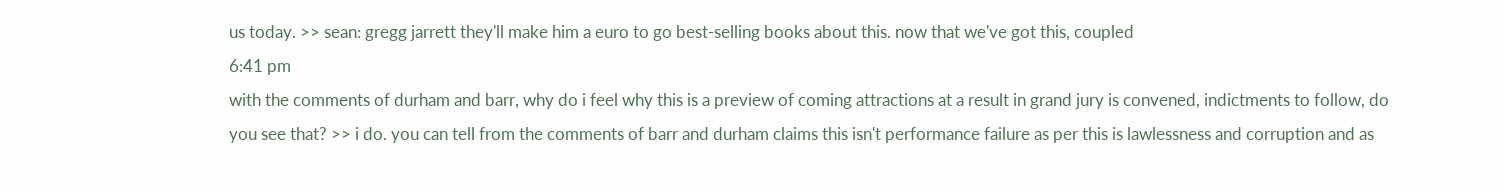us today. >> sean: gregg jarrett they'll make him a euro to go best-selling books about this. now that we've got this, coupled
6:41 pm
with the comments of durham and barr, why do i feel why this is a preview of coming attractions at a result in grand jury is convened, indictments to follow, do you see that? >> i do. you can tell from the comments of barr and durham claims this isn't performance failure as per this is lawlessness and corruption and as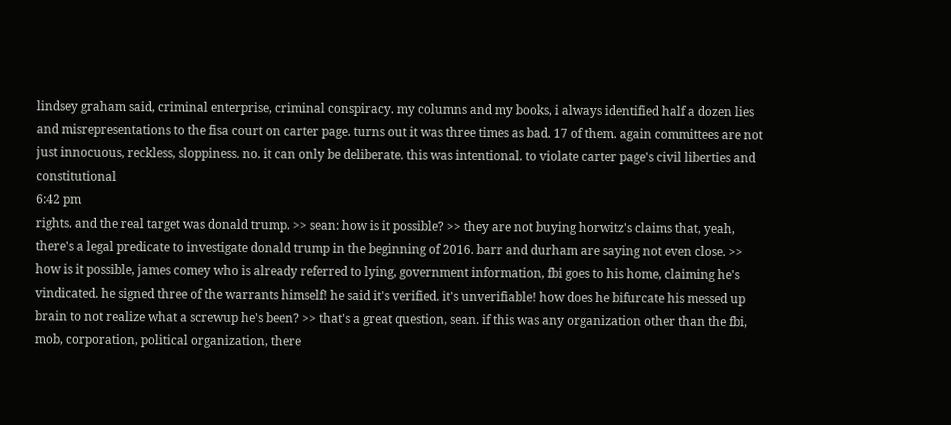lindsey graham said, criminal enterprise, criminal conspiracy. my columns and my books, i always identified half a dozen lies and misrepresentations to the fisa court on carter page. turns out it was three times as bad. 17 of them. again committees are not just innocuous, reckless, sloppiness. no. it can only be deliberate. this was intentional. to violate carter page's civil liberties and constitutional
6:42 pm
rights. and the real target was donald trump. >> sean: how is it possible? >> they are not buying horwitz's claims that, yeah, there's a legal predicate to investigate donald trump in the beginning of 2016. barr and durham are saying not even close. >> how is it possible, james comey who is already referred to lying, government information, fbi goes to his home, claiming he's vindicated. he signed three of the warrants himself! he said it's verified. it's unverifiable! how does he bifurcate his messed up brain to not realize what a screwup he's been? >> that's a great question, sean. if this was any organization other than the fbi, mob, corporation, political organization, there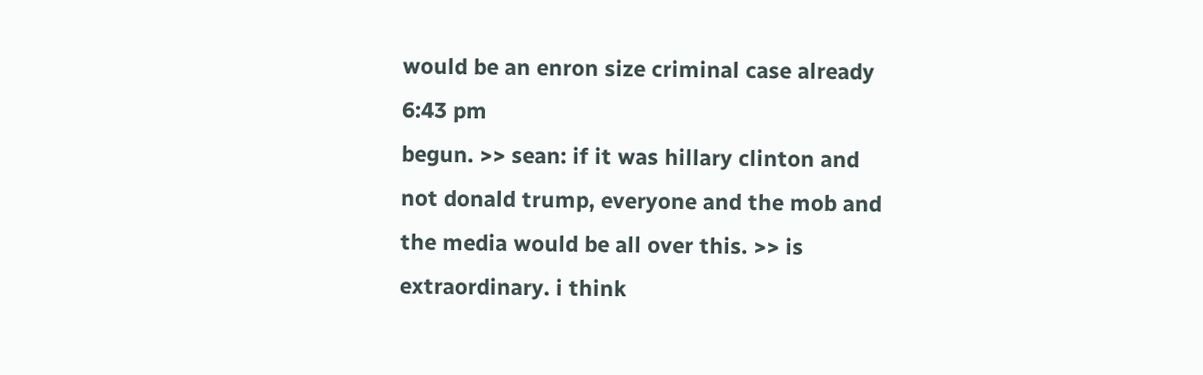would be an enron size criminal case already
6:43 pm
begun. >> sean: if it was hillary clinton and not donald trump, everyone and the mob and the media would be all over this. >> is extraordinary. i think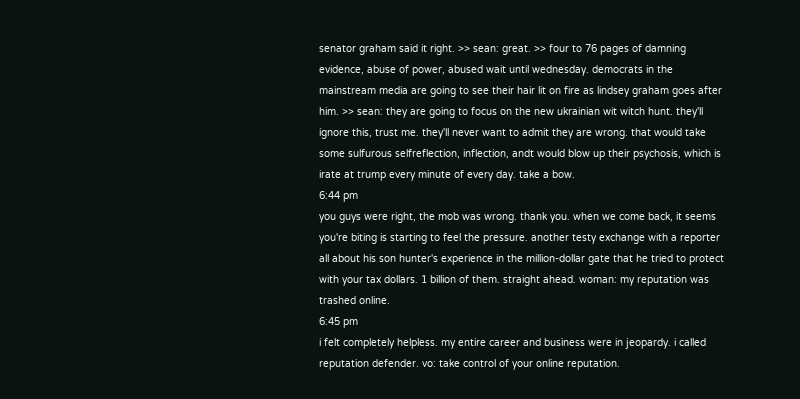senator graham said it right. >> sean: great. >> four to 76 pages of damning evidence, abuse of power, abused wait until wednesday. democrats in the mainstream media are going to see their hair lit on fire as lindsey graham goes after him. >> sean: they are going to focus on the new ukrainian wit witch hunt. they'll ignore this, trust me. they'll never want to admit they are wrong. that would take some sulfurous selfreflection, inflection, andt would blow up their psychosis, which is irate at trump every minute of every day. take a bow.
6:44 pm
you guys were right, the mob was wrong. thank you. when we come back, it seems you're biting is starting to feel the pressure. another testy exchange with a reporter all about his son hunter's experience in the million-dollar gate that he tried to protect with your tax dollars. 1 billion of them. straight ahead. woman: my reputation was trashed online.
6:45 pm
i felt completely helpless. my entire career and business were in jeopardy. i called reputation defender. vo: take control of your online reputation.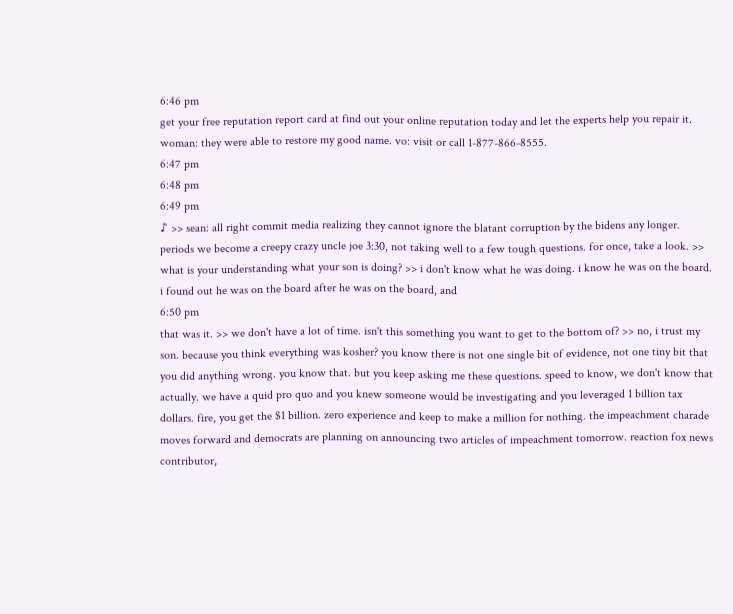6:46 pm
get your free reputation report card at find out your online reputation today and let the experts help you repair it. woman: they were able to restore my good name. vo: visit or call 1-877-866-8555.
6:47 pm
6:48 pm
6:49 pm
♪ >> sean: all right commit media realizing they cannot ignore the blatant corruption by the bidens any longer. periods we become a creepy crazy uncle joe 3:30, not taking well to a few tough questions. for once, take a look. >> what is your understanding what your son is doing? >> i don't know what he was doing. i know he was on the board. i found out he was on the board after he was on the board, and
6:50 pm
that was it. >> we don't have a lot of time. isn't this something you want to get to the bottom of? >> no, i trust my son. because you think everything was kosher? you know there is not one single bit of evidence, not one tiny bit that you did anything wrong. you know that. but you keep asking me these questions. speed to know, we don't know that actually. we have a quid pro quo and you knew someone would be investigating and you leveraged 1 billion tax dollars. fire, you get the $1 billion. zero experience and keep to make a million for nothing. the impeachment charade moves forward and democrats are planning on announcing two articles of impeachment tomorrow. reaction fox news contributor,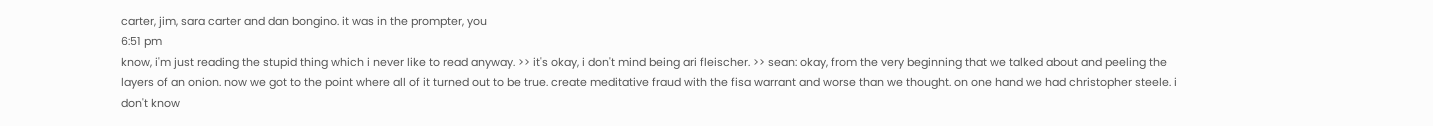carter, jim, sara carter and dan bongino. it was in the prompter, you
6:51 pm
know, i'm just reading the stupid thing which i never like to read anyway. >> it's okay, i don't mind being ari fleischer. >> sean: okay, from the very beginning that we talked about and peeling the layers of an onion. now we got to the point where all of it turned out to be true. create meditative fraud with the fisa warrant and worse than we thought. on one hand we had christopher steele. i don't know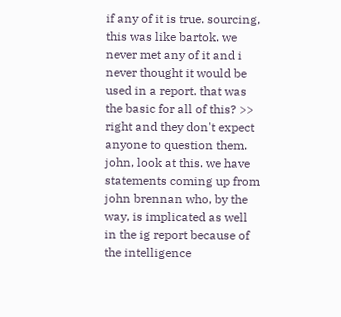if any of it is true. sourcing, this was like bartok. we never met any of it and i never thought it would be used in a report. that was the basic for all of this? >> right and they don't expect anyone to question them. john, look at this. we have statements coming up from john brennan who, by the way, is implicated as well in the ig report because of the intelligence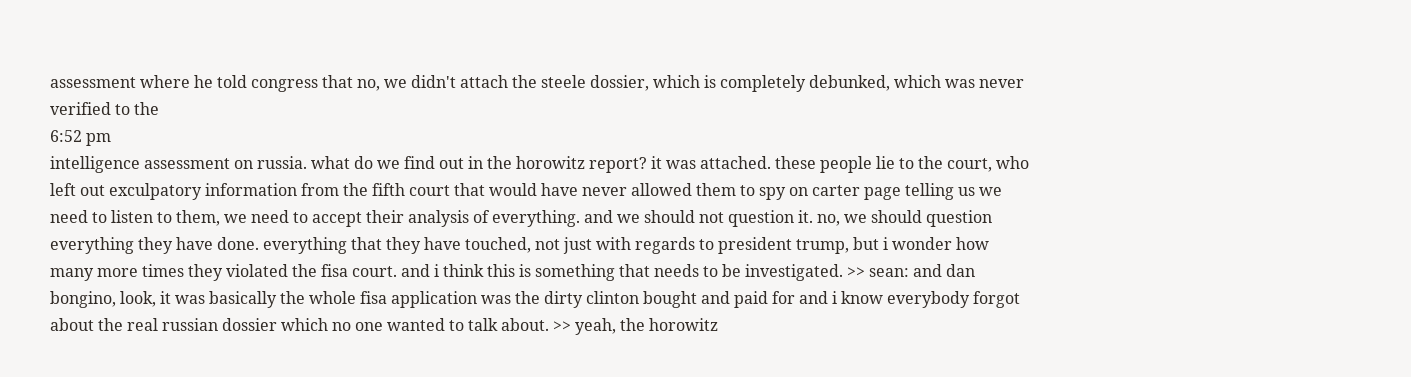assessment where he told congress that no, we didn't attach the steele dossier, which is completely debunked, which was never verified to the
6:52 pm
intelligence assessment on russia. what do we find out in the horowitz report? it was attached. these people lie to the court, who left out exculpatory information from the fifth court that would have never allowed them to spy on carter page telling us we need to listen to them, we need to accept their analysis of everything. and we should not question it. no, we should question everything they have done. everything that they have touched, not just with regards to president trump, but i wonder how many more times they violated the fisa court. and i think this is something that needs to be investigated. >> sean: and dan bongino, look, it was basically the whole fisa application was the dirty clinton bought and paid for and i know everybody forgot about the real russian dossier which no one wanted to talk about. >> yeah, the horowitz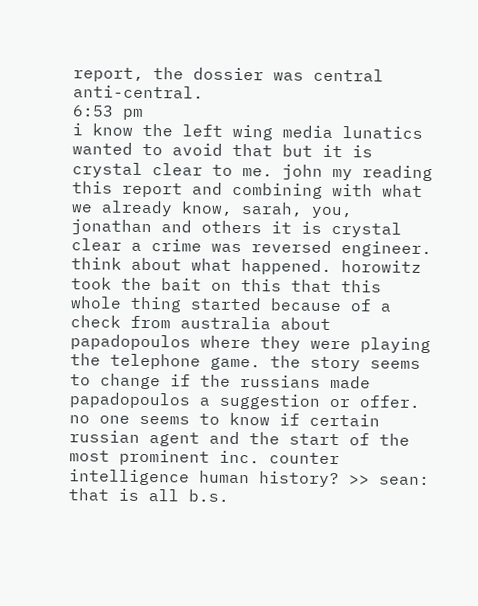report, the dossier was central anti-central.
6:53 pm
i know the left wing media lunatics wanted to avoid that but it is crystal clear to me. john my reading this report and combining with what we already know, sarah, you, jonathan and others it is crystal clear a crime was reversed engineer. think about what happened. horowitz took the bait on this that this whole thing started because of a check from australia about papadopoulos where they were playing the telephone game. the story seems to change if the russians made papadopoulos a suggestion or offer. no one seems to know if certain russian agent and the start of the most prominent inc. counter intelligence human history? >> sean: that is all b.s.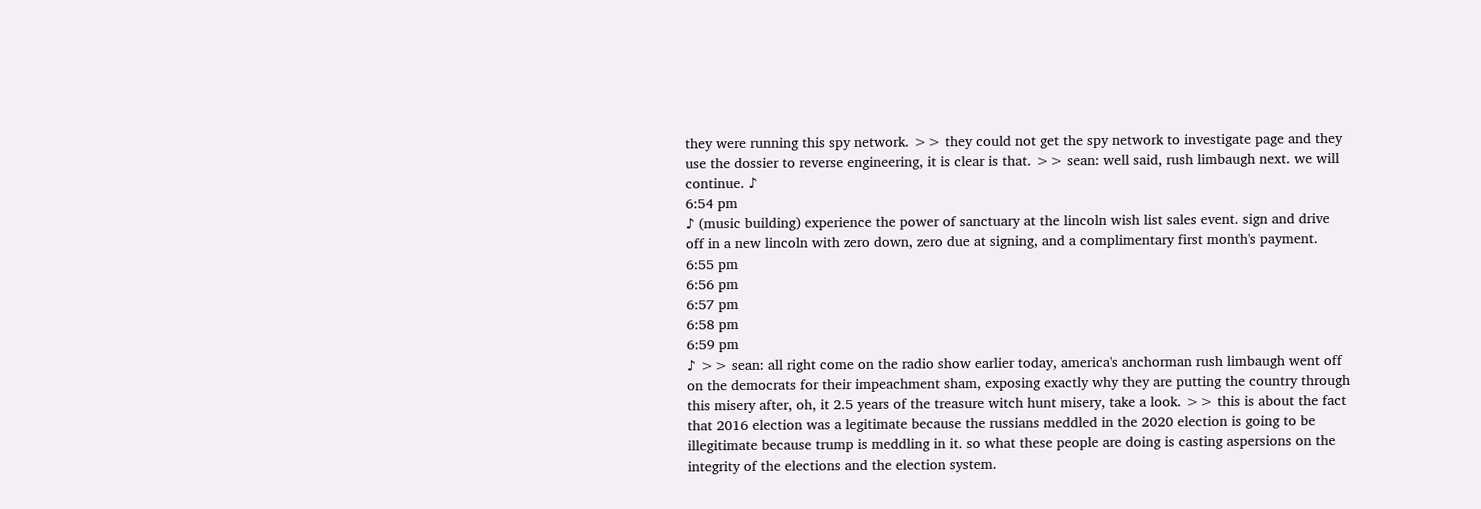they were running this spy network. >> they could not get the spy network to investigate page and they use the dossier to reverse engineering, it is clear is that. >> sean: well said, rush limbaugh next. we will continue. ♪
6:54 pm
♪ (music building) experience the power of sanctuary at the lincoln wish list sales event. sign and drive off in a new lincoln with zero down, zero due at signing, and a complimentary first month's payment.
6:55 pm
6:56 pm
6:57 pm
6:58 pm
6:59 pm
♪ >> sean: all right come on the radio show earlier today, america's anchorman rush limbaugh went off on the democrats for their impeachment sham, exposing exactly why they are putting the country through this misery after, oh, it 2.5 years of the treasure witch hunt misery, take a look. >> this is about the fact that 2016 election was a legitimate because the russians meddled in the 2020 election is going to be illegitimate because trump is meddling in it. so what these people are doing is casting aspersions on the integrity of the elections and the election system.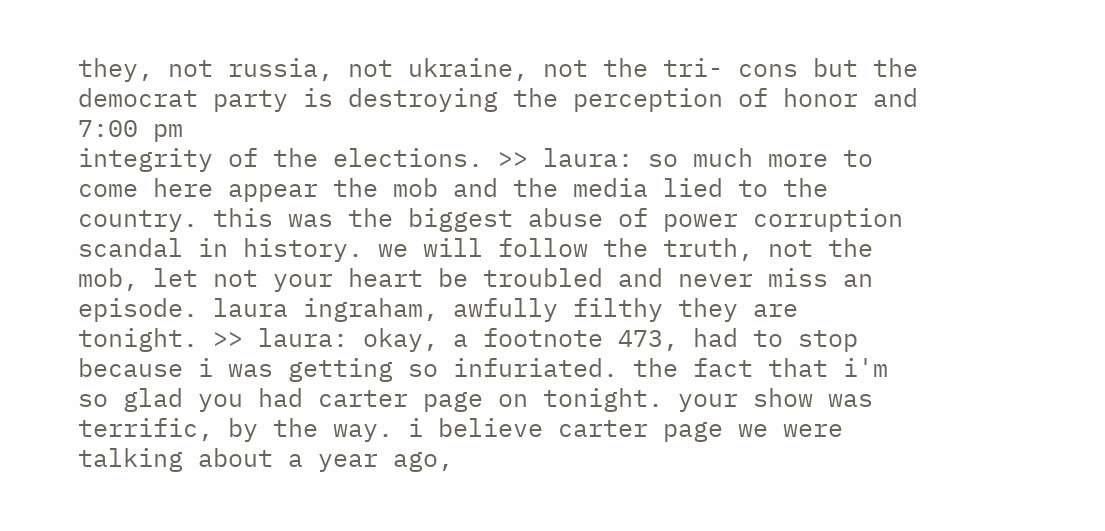they, not russia, not ukraine, not the tri- cons but the democrat party is destroying the perception of honor and
7:00 pm
integrity of the elections. >> laura: so much more to come here appear the mob and the media lied to the country. this was the biggest abuse of power corruption scandal in history. we will follow the truth, not the mob, let not your heart be troubled and never miss an episode. laura ingraham, awfully filthy they are tonight. >> laura: okay, a footnote 473, had to stop because i was getting so infuriated. the fact that i'm so glad you had carter page on tonight. your show was terrific, by the way. i believe carter page we were talking about a year ago,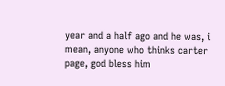year and a half ago and he was, i mean, anyone who thinks carter page, god bless him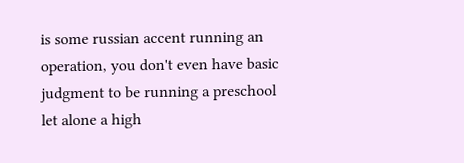is some russian accent running an operation, you don't even have basic judgment to be running a preschool let alone a high